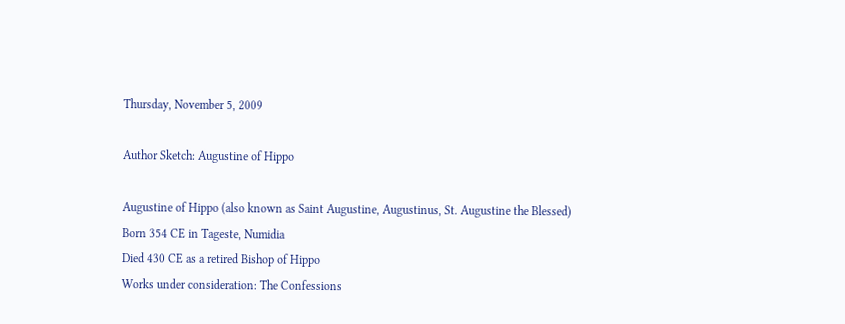Thursday, November 5, 2009

Author Sketch: Augustine of Hippo

Augustine of Hippo (also known as Saint Augustine, Augustinus, St. Augustine the Blessed)
Born 354 CE in Tageste, Numidia
Died 430 CE as a retired Bishop of Hippo
Works under consideration: The Confessions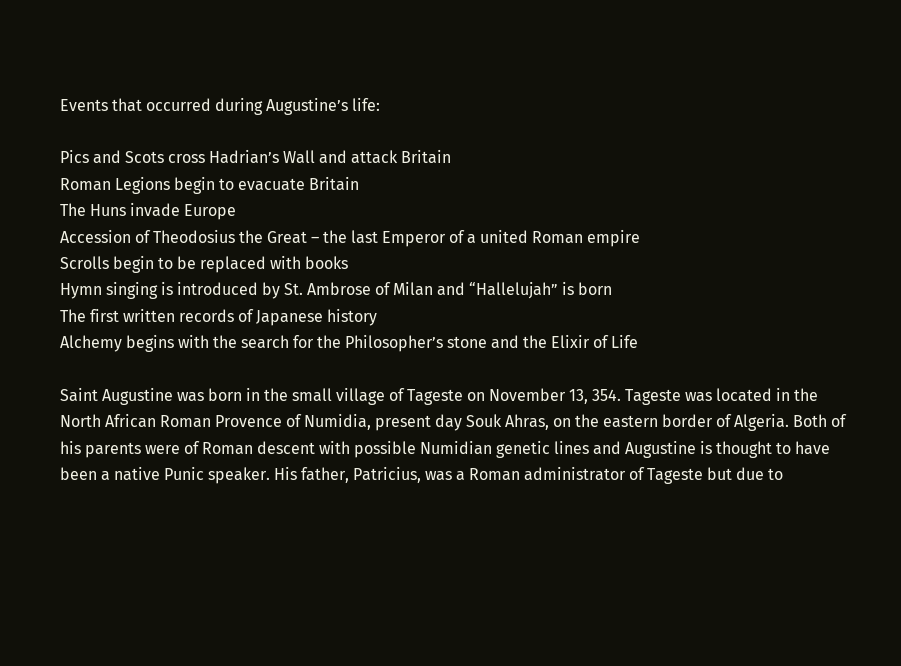Events that occurred during Augustine’s life:

Pics and Scots cross Hadrian’s Wall and attack Britain
Roman Legions begin to evacuate Britain
The Huns invade Europe
Accession of Theodosius the Great – the last Emperor of a united Roman empire
Scrolls begin to be replaced with books
Hymn singing is introduced by St. Ambrose of Milan and “Hallelujah” is born
The first written records of Japanese history
Alchemy begins with the search for the Philosopher’s stone and the Elixir of Life

Saint Augustine was born in the small village of Tageste on November 13, 354. Tageste was located in the North African Roman Provence of Numidia, present day Souk Ahras, on the eastern border of Algeria. Both of his parents were of Roman descent with possible Numidian genetic lines and Augustine is thought to have been a native Punic speaker. His father, Patricius, was a Roman administrator of Tageste but due to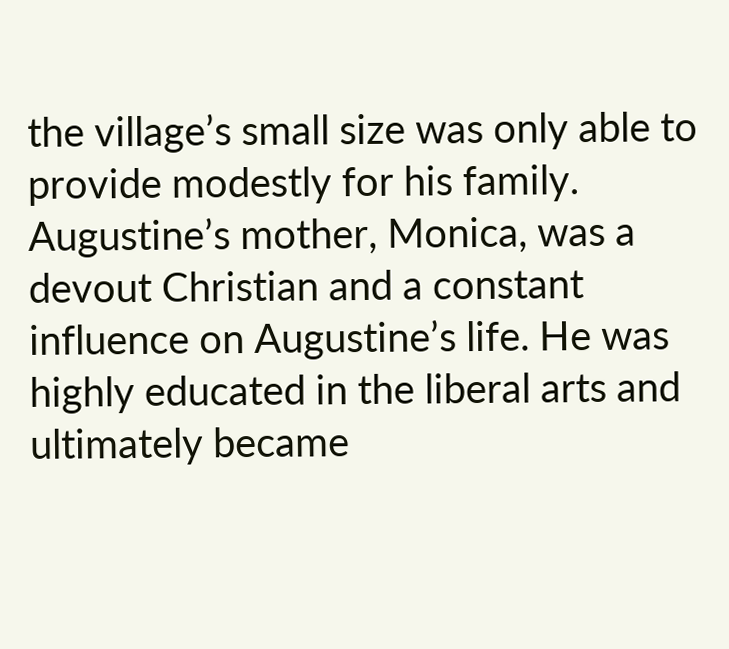the village’s small size was only able to provide modestly for his family. Augustine’s mother, Monica, was a devout Christian and a constant influence on Augustine’s life. He was highly educated in the liberal arts and ultimately became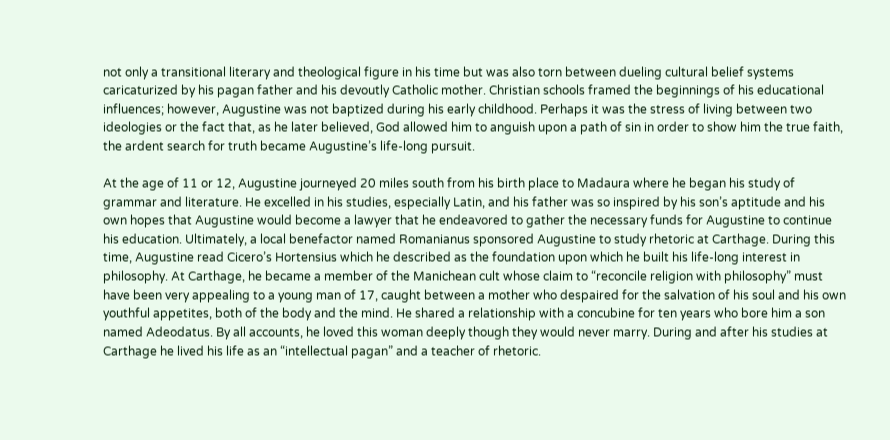not only a transitional literary and theological figure in his time but was also torn between dueling cultural belief systems caricaturized by his pagan father and his devoutly Catholic mother. Christian schools framed the beginnings of his educational influences; however, Augustine was not baptized during his early childhood. Perhaps it was the stress of living between two ideologies or the fact that, as he later believed, God allowed him to anguish upon a path of sin in order to show him the true faith, the ardent search for truth became Augustine’s life-long pursuit.

At the age of 11 or 12, Augustine journeyed 20 miles south from his birth place to Madaura where he began his study of grammar and literature. He excelled in his studies, especially Latin, and his father was so inspired by his son’s aptitude and his own hopes that Augustine would become a lawyer that he endeavored to gather the necessary funds for Augustine to continue his education. Ultimately, a local benefactor named Romanianus sponsored Augustine to study rhetoric at Carthage. During this time, Augustine read Cicero’s Hortensius which he described as the foundation upon which he built his life-long interest in philosophy. At Carthage, he became a member of the Manichean cult whose claim to “reconcile religion with philosophy” must have been very appealing to a young man of 17, caught between a mother who despaired for the salvation of his soul and his own youthful appetites, both of the body and the mind. He shared a relationship with a concubine for ten years who bore him a son named Adeodatus. By all accounts, he loved this woman deeply though they would never marry. During and after his studies at Carthage he lived his life as an “intellectual pagan” and a teacher of rhetoric.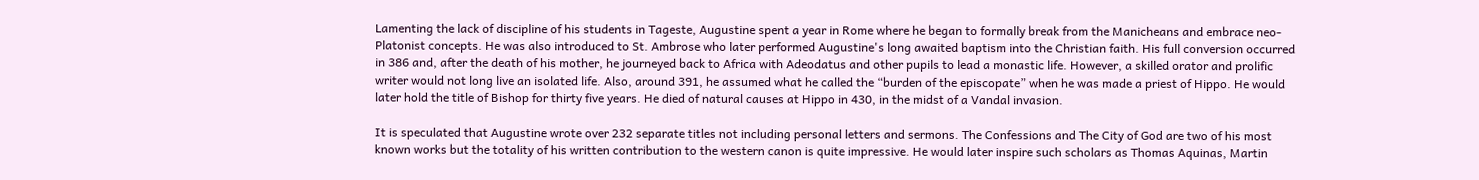Lamenting the lack of discipline of his students in Tageste, Augustine spent a year in Rome where he began to formally break from the Manicheans and embrace neo-Platonist concepts. He was also introduced to St. Ambrose who later performed Augustine's long awaited baptism into the Christian faith. His full conversion occurred in 386 and, after the death of his mother, he journeyed back to Africa with Adeodatus and other pupils to lead a monastic life. However, a skilled orator and prolific writer would not long live an isolated life. Also, around 391, he assumed what he called the “burden of the episcopate” when he was made a priest of Hippo. He would later hold the title of Bishop for thirty five years. He died of natural causes at Hippo in 430, in the midst of a Vandal invasion.

It is speculated that Augustine wrote over 232 separate titles not including personal letters and sermons. The Confessions and The City of God are two of his most known works but the totality of his written contribution to the western canon is quite impressive. He would later inspire such scholars as Thomas Aquinas, Martin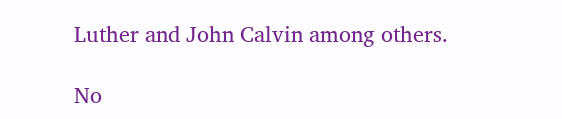Luther and John Calvin among others.

No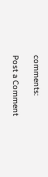comments:

Post a Comment